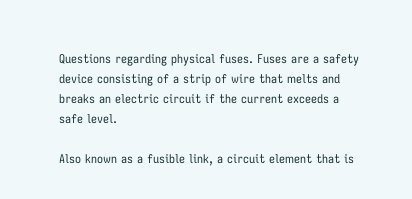Questions regarding physical fuses. Fuses are a safety device consisting of a strip of wire that melts and breaks an electric circuit if the current exceeds a safe level.

Also known as a fusible link, a circuit element that is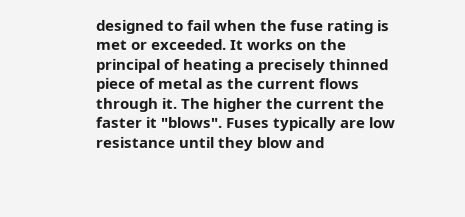designed to fail when the fuse rating is met or exceeded. It works on the principal of heating a precisely thinned piece of metal as the current flows through it. The higher the current the faster it "blows". Fuses typically are low resistance until they blow and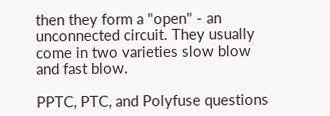then they form a "open" - an unconnected circuit. They usually come in two varieties slow blow and fast blow.

PPTC, PTC, and Polyfuse questions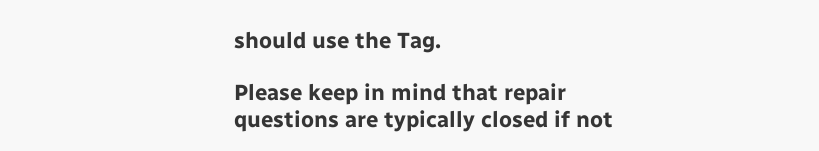should use the Tag.

Please keep in mind that repair questions are typically closed if not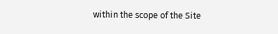within the scope of the Site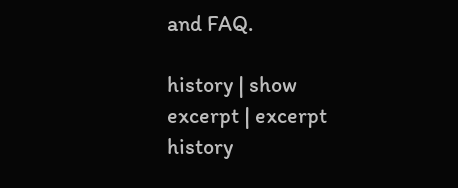and FAQ.

history | show excerpt | excerpt history